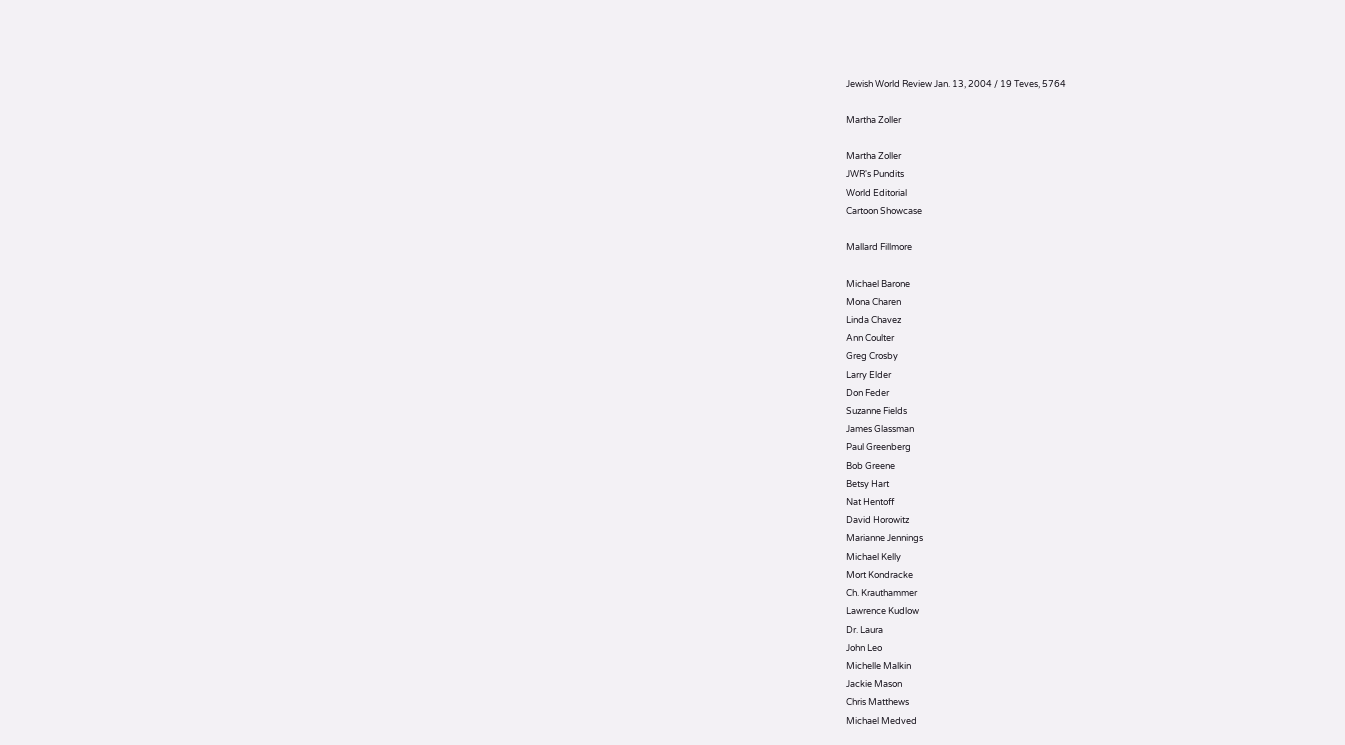Jewish World Review Jan. 13, 2004 / 19 Teves, 5764

Martha Zoller

Martha Zoller
JWR's Pundits
World Editorial
Cartoon Showcase

Mallard Fillmore

Michael Barone
Mona Charen
Linda Chavez
Ann Coulter
Greg Crosby
Larry Elder
Don Feder
Suzanne Fields
James Glassman
Paul Greenberg
Bob Greene
Betsy Hart
Nat Hentoff
David Horowitz
Marianne Jennings
Michael Kelly
Mort Kondracke
Ch. Krauthammer
Lawrence Kudlow
Dr. Laura
John Leo
Michelle Malkin
Jackie Mason
Chris Matthews
Michael Medved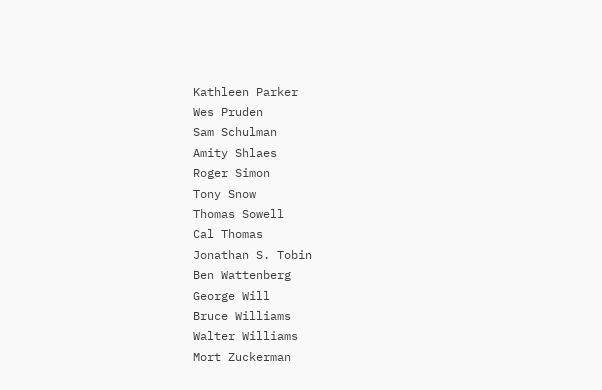Kathleen Parker
Wes Pruden
Sam Schulman
Amity Shlaes
Roger Simon
Tony Snow
Thomas Sowell
Cal Thomas
Jonathan S. Tobin
Ben Wattenberg
George Will
Bruce Williams
Walter Williams
Mort Zuckerman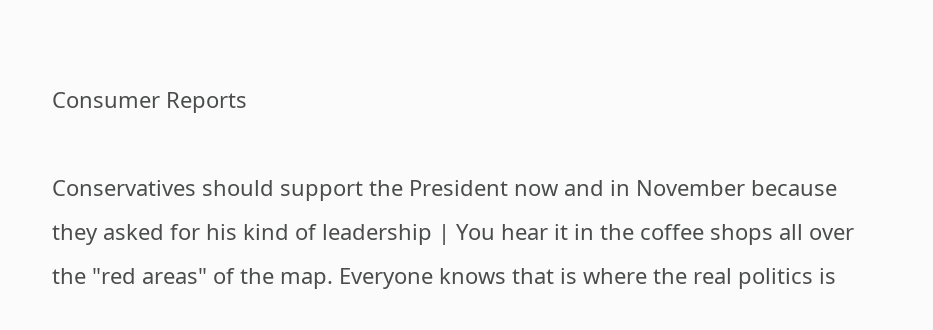Consumer Reports

Conservatives should support the President now and in November because they asked for his kind of leadership | You hear it in the coffee shops all over the "red areas" of the map. Everyone knows that is where the real politics is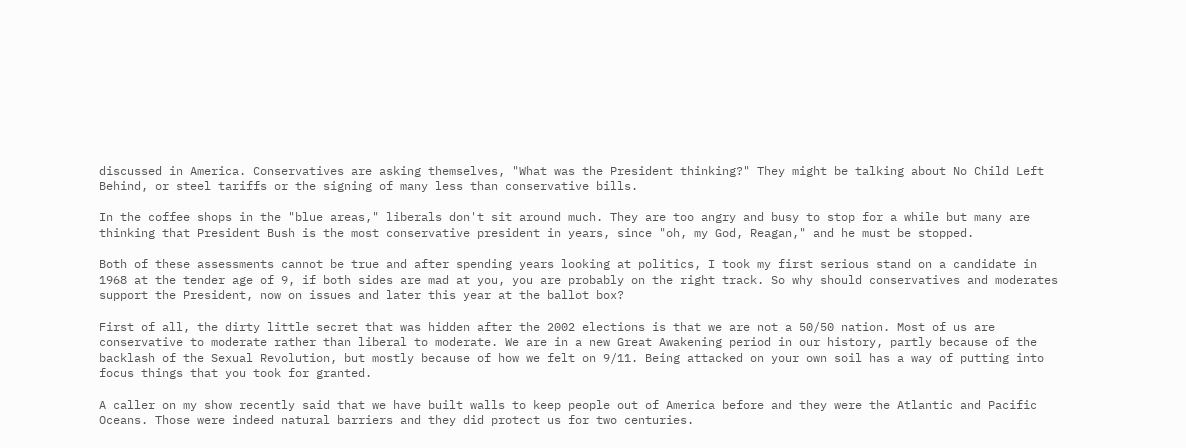discussed in America. Conservatives are asking themselves, "What was the President thinking?" They might be talking about No Child Left Behind, or steel tariffs or the signing of many less than conservative bills.

In the coffee shops in the "blue areas," liberals don't sit around much. They are too angry and busy to stop for a while but many are thinking that President Bush is the most conservative president in years, since "oh, my God, Reagan," and he must be stopped.

Both of these assessments cannot be true and after spending years looking at politics, I took my first serious stand on a candidate in 1968 at the tender age of 9, if both sides are mad at you, you are probably on the right track. So why should conservatives and moderates support the President, now on issues and later this year at the ballot box?

First of all, the dirty little secret that was hidden after the 2002 elections is that we are not a 50/50 nation. Most of us are conservative to moderate rather than liberal to moderate. We are in a new Great Awakening period in our history, partly because of the backlash of the Sexual Revolution, but mostly because of how we felt on 9/11. Being attacked on your own soil has a way of putting into focus things that you took for granted.

A caller on my show recently said that we have built walls to keep people out of America before and they were the Atlantic and Pacific Oceans. Those were indeed natural barriers and they did protect us for two centuries.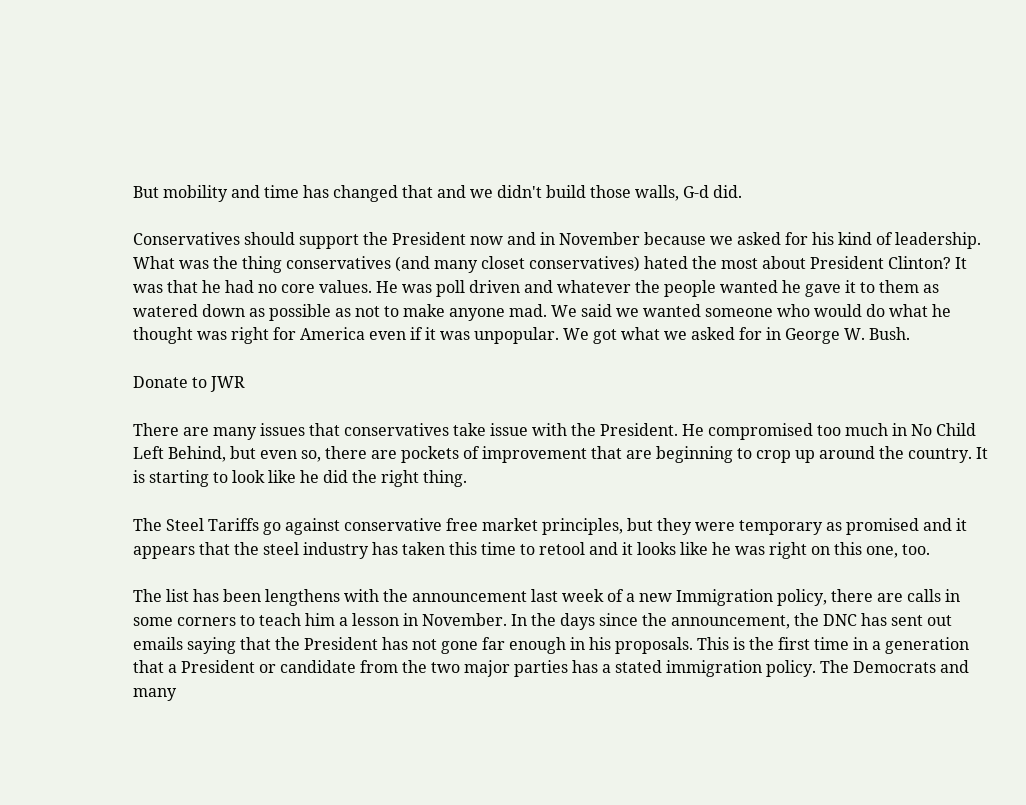But mobility and time has changed that and we didn't build those walls, G-d did.

Conservatives should support the President now and in November because we asked for his kind of leadership. What was the thing conservatives (and many closet conservatives) hated the most about President Clinton? It was that he had no core values. He was poll driven and whatever the people wanted he gave it to them as watered down as possible as not to make anyone mad. We said we wanted someone who would do what he thought was right for America even if it was unpopular. We got what we asked for in George W. Bush.

Donate to JWR

There are many issues that conservatives take issue with the President. He compromised too much in No Child Left Behind, but even so, there are pockets of improvement that are beginning to crop up around the country. It is starting to look like he did the right thing.

The Steel Tariffs go against conservative free market principles, but they were temporary as promised and it appears that the steel industry has taken this time to retool and it looks like he was right on this one, too.

The list has been lengthens with the announcement last week of a new Immigration policy, there are calls in some corners to teach him a lesson in November. In the days since the announcement, the DNC has sent out emails saying that the President has not gone far enough in his proposals. This is the first time in a generation that a President or candidate from the two major parties has a stated immigration policy. The Democrats and many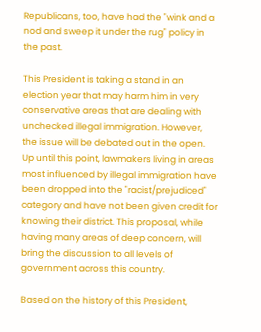Republicans, too, have had the "wink and a nod and sweep it under the rug" policy in the past.

This President is taking a stand in an election year that may harm him in very conservative areas that are dealing with unchecked illegal immigration. However, the issue will be debated out in the open. Up until this point, lawmakers living in areas most influenced by illegal immigration have been dropped into the "racist/prejudiced" category and have not been given credit for knowing their district. This proposal, while having many areas of deep concern, will bring the discussion to all levels of government across this country.

Based on the history of this President,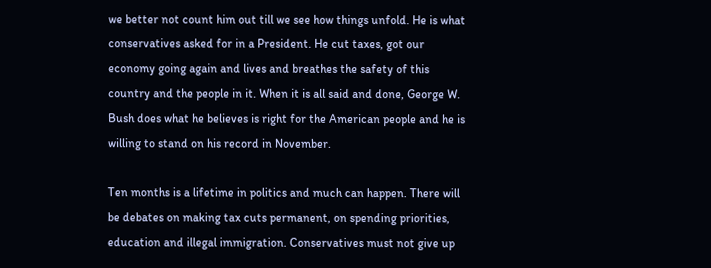we better not count him out till we see how things unfold. He is what conservatives asked for in a President. He cut taxes, got our economy going again and lives and breathes the safety of this country and the people in it. When it is all said and done, George W. Bush does what he believes is right for the American people and he is willing to stand on his record in November.

Ten months is a lifetime in politics and much can happen. There will be debates on making tax cuts permanent, on spending priorities, education and illegal immigration. Conservatives must not give up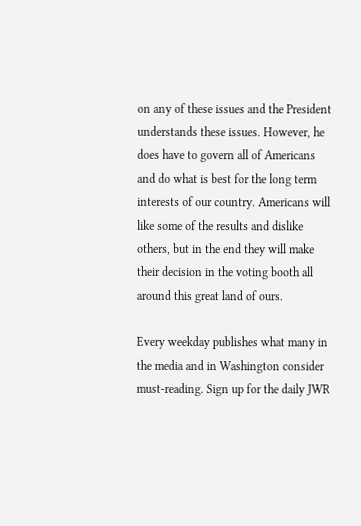on any of these issues and the President understands these issues. However, he does have to govern all of Americans and do what is best for the long term interests of our country. Americans will like some of the results and dislike others, but in the end they will make their decision in the voting booth all around this great land of ours.

Every weekday publishes what many in the media and in Washington consider must-reading. Sign up for the daily JWR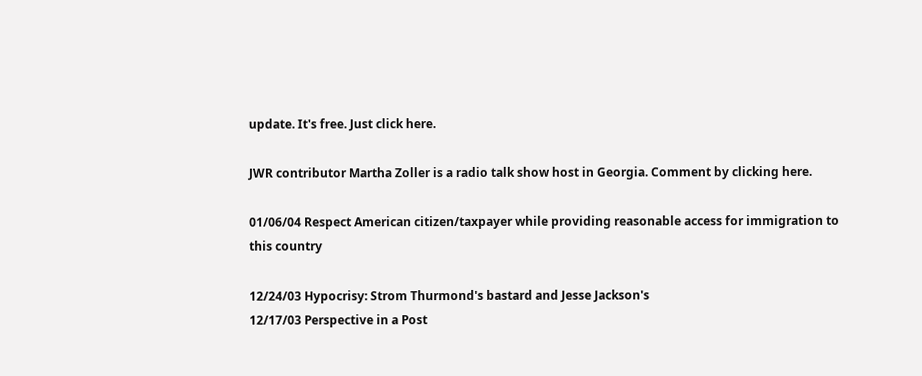update. It's free. Just click here.

JWR contributor Martha Zoller is a radio talk show host in Georgia. Comment by clicking here.

01/06/04 Respect American citizen/taxpayer while providing reasonable access for immigration to this country

12/24/03 Hypocrisy: Strom Thurmond's bastard and Jesse Jackson's
12/17/03 Perspective in a Post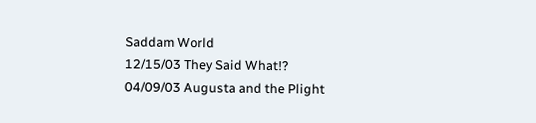Saddam World
12/15/03 They Said What!?
04/09/03 Augusta and the Plight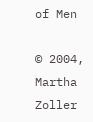of Men

© 2004, Martha Zoller